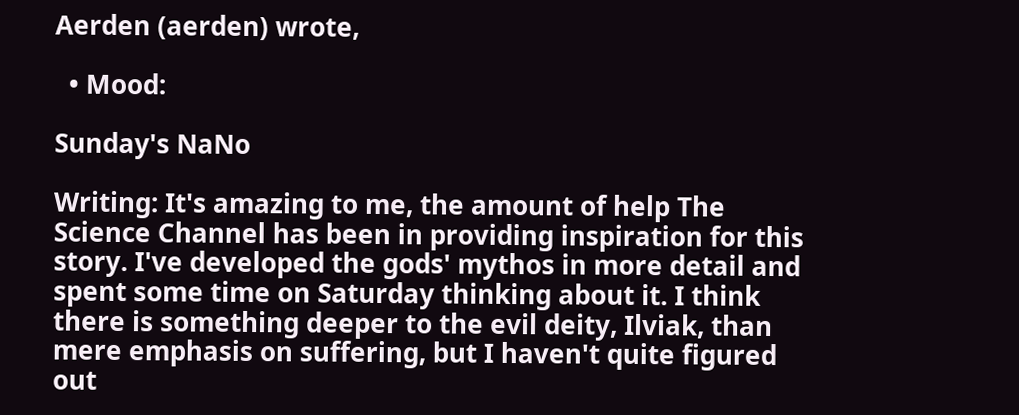Aerden (aerden) wrote,

  • Mood:

Sunday's NaNo

Writing: It's amazing to me, the amount of help The Science Channel has been in providing inspiration for this story. I've developed the gods' mythos in more detail and spent some time on Saturday thinking about it. I think there is something deeper to the evil deity, Ilviak, than mere emphasis on suffering, but I haven't quite figured out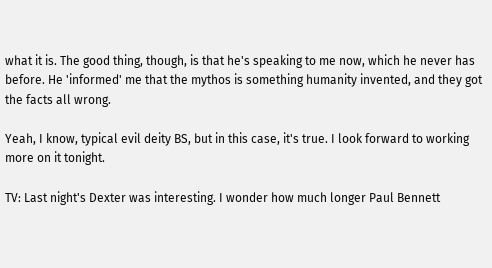what it is. The good thing, though, is that he's speaking to me now, which he never has before. He 'informed' me that the mythos is something humanity invented, and they got the facts all wrong.

Yeah, I know, typical evil deity BS, but in this case, it's true. I look forward to working more on it tonight.

TV: Last night's Dexter was interesting. I wonder how much longer Paul Bennett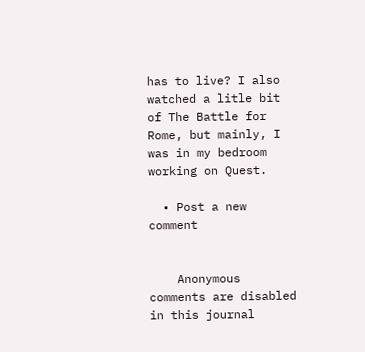has to live? I also watched a litle bit of The Battle for Rome, but mainly, I was in my bedroom working on Quest.

  • Post a new comment


    Anonymous comments are disabled in this journal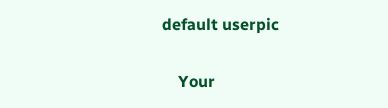default userpic

    Your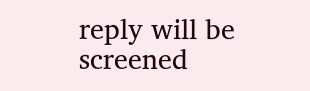reply will be screened